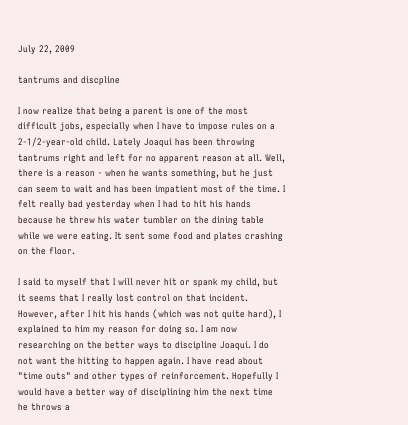July 22, 2009

tantrums and discpline

I now realize that being a parent is one of the most difficult jobs, especially when I have to impose rules on a 2-1/2-year-old child. Lately Joaqui has been throwing tantrums right and left for no apparent reason at all. Well, there is a reason - when he wants something, but he just can seem to wait and has been impatient most of the time. I felt really bad yesterday when I had to hit his hands because he threw his water tumbler on the dining table while we were eating. It sent some food and plates crashing on the floor.

I said to myself that I will never hit or spank my child, but it seems that I really lost control on that incident. However, after I hit his hands (which was not quite hard), I explained to him my reason for doing so. I am now researching on the better ways to discipline Joaqui. I do not want the hitting to happen again. I have read about "time outs" and other types of reinforcement. Hopefully I would have a better way of disciplining him the next time he throws a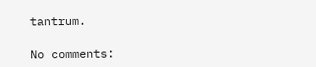tantrum.

No comments: